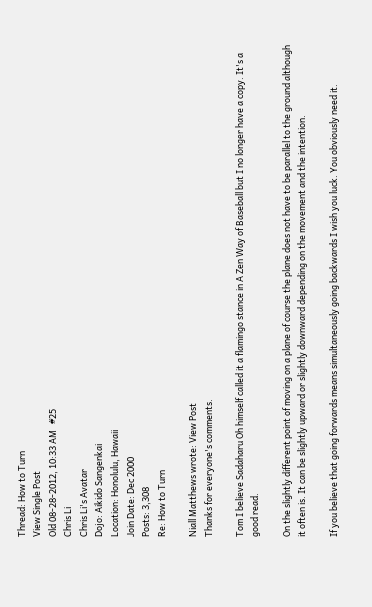Thread: How to Turn
View Single Post
Old 08-28-2012, 10:33 AM   #25
Chris Li
Chris Li's Avatar
Dojo: Aikido Sangenkai
Location: Honolulu, Hawaii
Join Date: Dec 2000
Posts: 3,308
Re: How to Turn

Niall Matthews wrote: View Post
Thanks for everyone's comments.

Tom I believe Sadaharu Oh himself called it a flamingo stance in A Zen Way of Baseball but I no longer have a copy. It's a good read.

On the slightly different point of moving on a plane of course the plane does not have to be parallel to the ground although it often is. It can be slightly upward or slightly downward depending on the movement and the intention.

If you believe that going forwards means simultaneously going backwards I wish you luck. You obviously need it.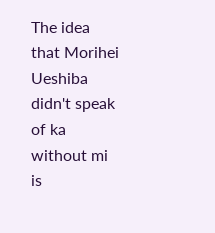The idea that Morihei Ueshiba didn't speak of ka without mi is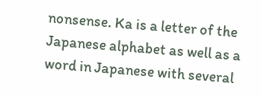nonsense. Ka is a letter of the Japanese alphabet as well as a word in Japanese with several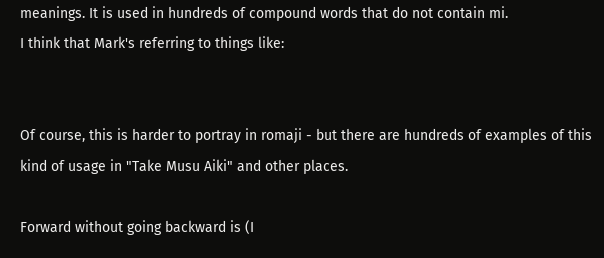meanings. It is used in hundreds of compound words that do not contain mi.
I think that Mark's referring to things like:


Of course, this is harder to portray in romaji - but there are hundreds of examples of this kind of usage in "Take Musu Aiki" and other places.

Forward without going backward is (I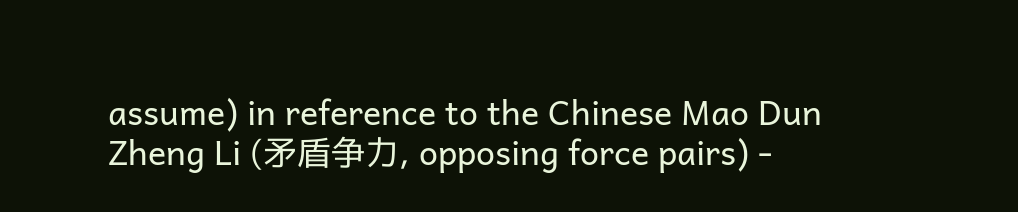assume) in reference to the Chinese Mao Dun Zheng Li (矛盾争力, opposing force pairs) -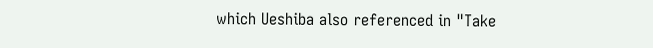which Ueshiba also referenced in "Take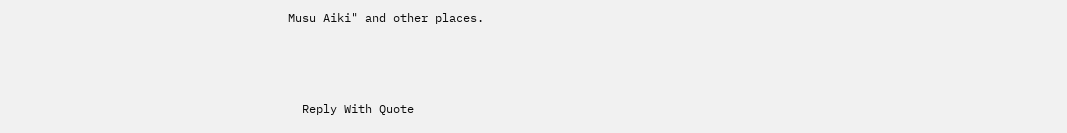Musu Aiki" and other places.



  Reply With Quote